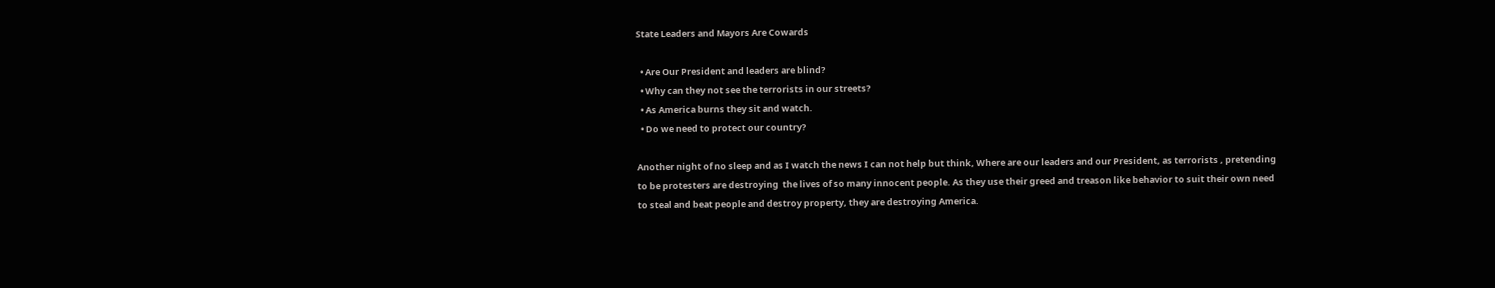State Leaders and Mayors Are Cowards

  • Are Our President and leaders are blind?
  • Why can they not see the terrorists in our streets?
  • As America burns they sit and watch.
  • Do we need to protect our country?

Another night of no sleep and as I watch the news I can not help but think, Where are our leaders and our President, as terrorists , pretending to be protesters are destroying  the lives of so many innocent people. As they use their greed and treason like behavior to suit their own need to steal and beat people and destroy property, they are destroying America.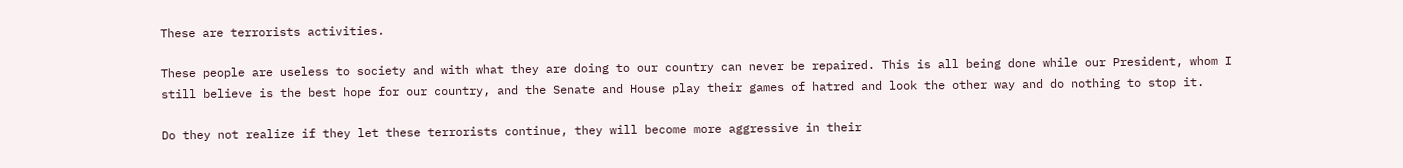These are terrorists activities.

These people are useless to society and with what they are doing to our country can never be repaired. This is all being done while our President, whom I still believe is the best hope for our country, and the Senate and House play their games of hatred and look the other way and do nothing to stop it.

Do they not realize if they let these terrorists continue, they will become more aggressive in their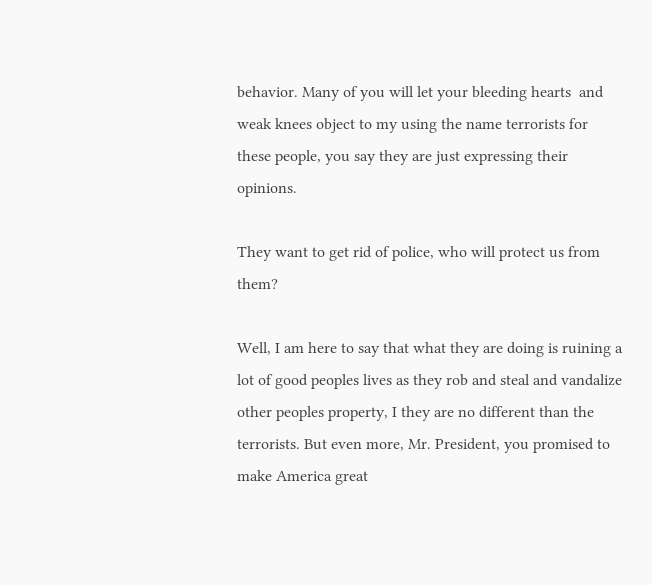behavior. Many of you will let your bleeding hearts  and weak knees object to my using the name terrorists for these people, you say they are just expressing their opinions.

They want to get rid of police, who will protect us from them?

Well, I am here to say that what they are doing is ruining a lot of good peoples lives as they rob and steal and vandalize other peoples property, I they are no different than the terrorists. But even more, Mr. President, you promised to make America great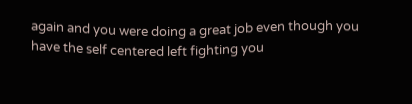again and you were doing a great job even though you have the self centered left fighting you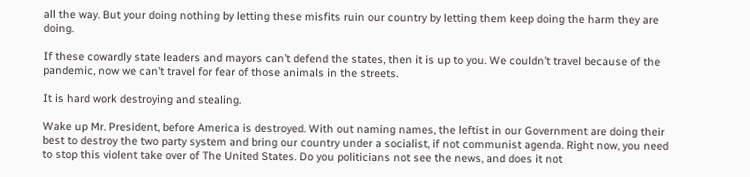all the way. But your doing nothing by letting these misfits ruin our country by letting them keep doing the harm they are doing.

If these cowardly state leaders and mayors can’t defend the states, then it is up to you. We couldn’t travel because of the pandemic, now we can’t travel for fear of those animals in the streets.

It is hard work destroying and stealing.

Wake up Mr. President, before America is destroyed. With out naming names, the leftist in our Government are doing their best to destroy the two party system and bring our country under a socialist, if not communist agenda. Right now, you need to stop this violent take over of The United States. Do you politicians not see the news, and does it not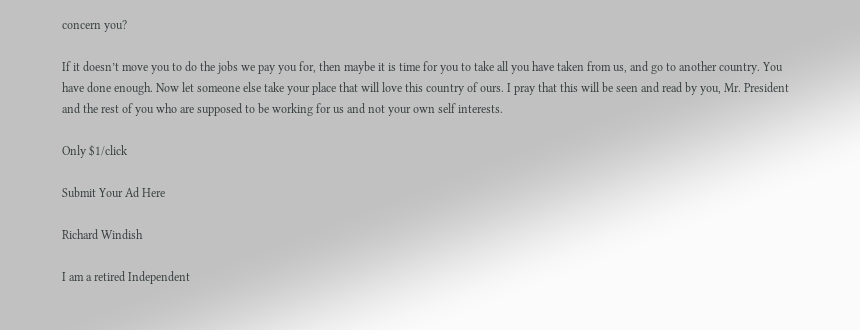concern you?

If it doesn’t move you to do the jobs we pay you for, then maybe it is time for you to take all you have taken from us, and go to another country. You have done enough. Now let someone else take your place that will love this country of ours. I pray that this will be seen and read by you, Mr. President and the rest of you who are supposed to be working for us and not your own self interests.

Only $1/click

Submit Your Ad Here

Richard Windish

I am a retired Independent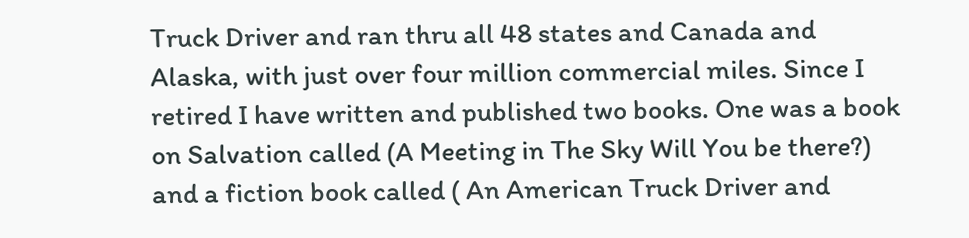Truck Driver and ran thru all 48 states and Canada and Alaska, with just over four million commercial miles. Since I retired I have written and published two books. One was a book on Salvation called (A Meeting in The Sky Will You be there?) and a fiction book called ( An American Truck Driver and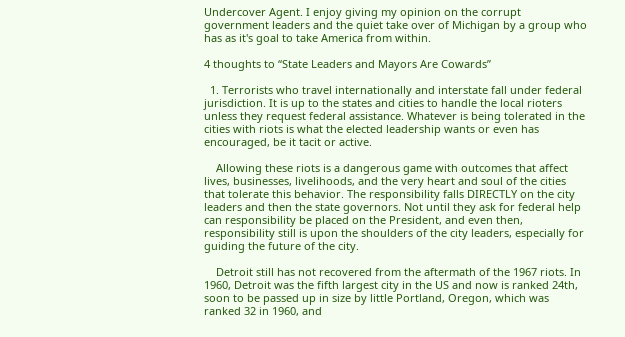Undercover Agent. I enjoy giving my opinion on the corrupt government leaders and the quiet take over of Michigan by a group who has as it's goal to take America from within.

4 thoughts to “State Leaders and Mayors Are Cowards”

  1. Terrorists who travel internationally and interstate fall under federal jurisdiction. It is up to the states and cities to handle the local rioters unless they request federal assistance. Whatever is being tolerated in the cities with riots is what the elected leadership wants or even has encouraged, be it tacit or active.

    Allowing these riots is a dangerous game with outcomes that affect lives, businesses, livelihoods, and the very heart and soul of the cities that tolerate this behavior. The responsibility falls DIRECTLY on the city leaders and then the state governors. Not until they ask for federal help can responsibility be placed on the President, and even then, responsibility still is upon the shoulders of the city leaders, especially for guiding the future of the city.

    Detroit still has not recovered from the aftermath of the 1967 riots. In 1960, Detroit was the fifth largest city in the US and now is ranked 24th, soon to be passed up in size by little Portland, Oregon, which was ranked 32 in 1960, and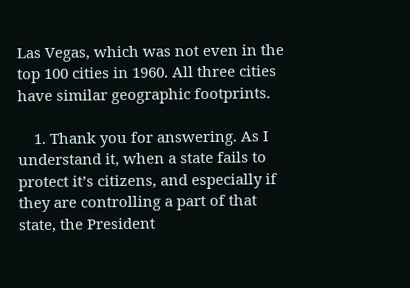Las Vegas, which was not even in the top 100 cities in 1960. All three cities have similar geographic footprints.

    1. Thank you for answering. As I understand it, when a state fails to protect it’s citizens, and especially if they are controlling a part of that state, the President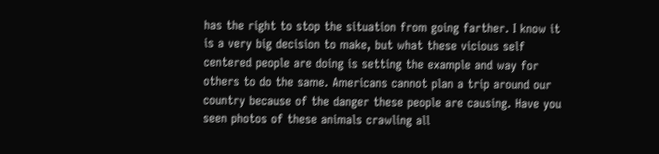has the right to stop the situation from going farther. I know it is a very big decision to make, but what these vicious self centered people are doing is setting the example and way for others to do the same. Americans cannot plan a trip around our country because of the danger these people are causing. Have you seen photos of these animals crawling all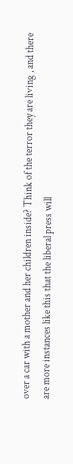over a car with a mother and her children inside? Think of the terror they are living , and there are more instances like this that the liberal press will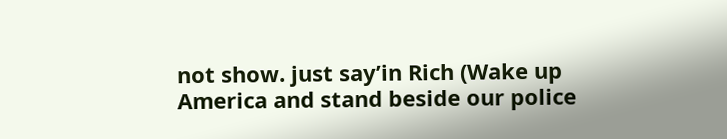not show. just say’in Rich (Wake up America and stand beside our police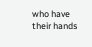who have their hands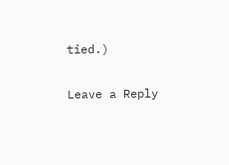tied.)

Leave a Reply